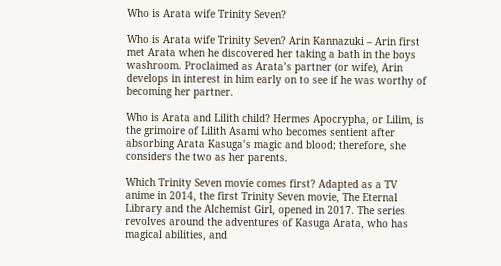Who is Arata wife Trinity Seven?

Who is Arata wife Trinity Seven? Arin Kannazuki – Arin first met Arata when he discovered her taking a bath in the boys washroom. Proclaimed as Arata’s partner (or wife), Arin develops in interest in him early on to see if he was worthy of becoming her partner.

Who is Arata and Lilith child? Hermes Apocrypha, or Lilim, is the grimoire of Lilith Asami who becomes sentient after absorbing Arata Kasuga’s magic and blood; therefore, she considers the two as her parents.

Which Trinity Seven movie comes first? Adapted as a TV anime in 2014, the first Trinity Seven movie, The Eternal Library and the Alchemist Girl, opened in 2017. The series revolves around the adventures of Kasuga Arata, who has magical abilities, and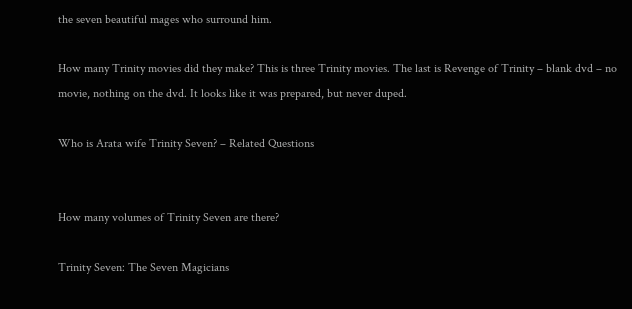the seven beautiful mages who surround him.

How many Trinity movies did they make? This is three Trinity movies. The last is Revenge of Trinity – blank dvd – no movie, nothing on the dvd. It looks like it was prepared, but never duped.

Who is Arata wife Trinity Seven? – Related Questions


How many volumes of Trinity Seven are there?

Trinity Seven: The Seven Magicians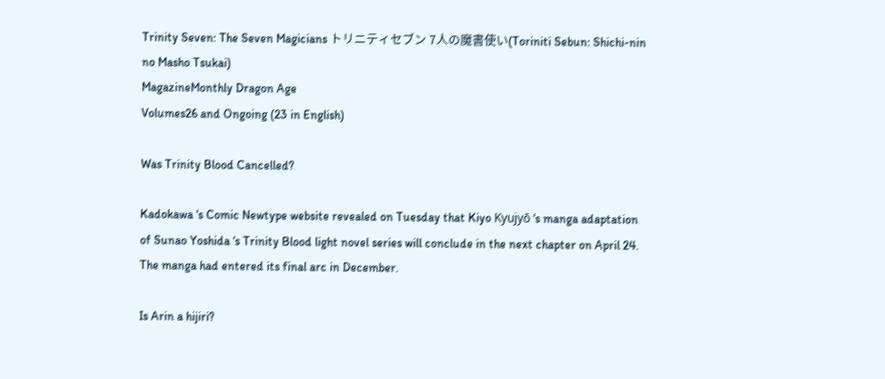Trinity Seven: The Seven Magicians トリニティセブン 7人の魔書使い(Toriniti Sebun: Shichi-nin no Masho Tsukai)
MagazineMonthly Dragon Age
Volumes26 and Ongoing (23 in English)

Was Trinity Blood Cancelled?

Kadokawa ‘s Comic Newtype website revealed on Tuesday that Kiyo Kyujyō ‘s manga adaptation of Sunao Yoshida ‘s Trinity Blood light novel series will conclude in the next chapter on April 24. The manga had entered its final arc in December.

Is Arin a hijiri?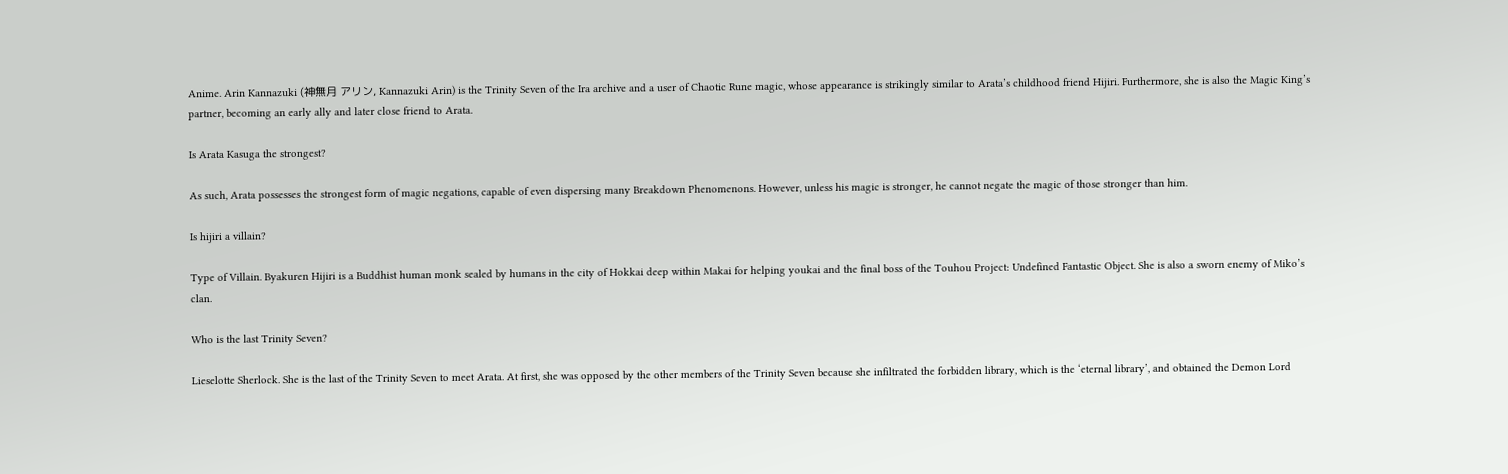Anime. Arin Kannazuki (神無月 アリン, Kannazuki Arin) is the Trinity Seven of the Ira archive and a user of Chaotic Rune magic, whose appearance is strikingly similar to Arata’s childhood friend Hijiri. Furthermore, she is also the Magic King’s partner, becoming an early ally and later close friend to Arata.

Is Arata Kasuga the strongest?

As such, Arata possesses the strongest form of magic negations, capable of even dispersing many Breakdown Phenomenons. However, unless his magic is stronger, he cannot negate the magic of those stronger than him.

Is hijiri a villain?

Type of Villain. Byakuren Hijiri is a Buddhist human monk sealed by humans in the city of Hokkai deep within Makai for helping youkai and the final boss of the Touhou Project: Undefined Fantastic Object. She is also a sworn enemy of Miko’s clan.

Who is the last Trinity Seven?

Lieselotte Sherlock. She is the last of the Trinity Seven to meet Arata. At first, she was opposed by the other members of the Trinity Seven because she infiltrated the forbidden library, which is the ‘eternal library’, and obtained the Demon Lord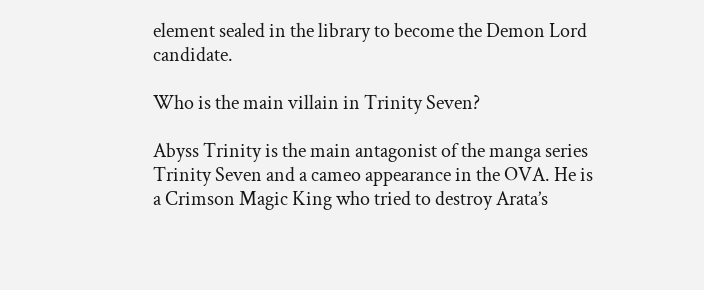element sealed in the library to become the Demon Lord candidate.

Who is the main villain in Trinity Seven?

Abyss Trinity is the main antagonist of the manga series Trinity Seven and a cameo appearance in the OVA. He is a Crimson Magic King who tried to destroy Arata’s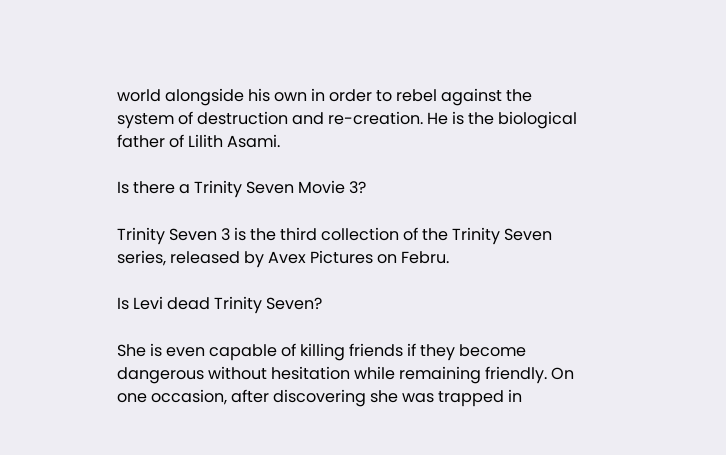world alongside his own in order to rebel against the system of destruction and re-creation. He is the biological father of Lilith Asami.

Is there a Trinity Seven Movie 3?

Trinity Seven 3 is the third collection of the Trinity Seven series, released by Avex Pictures on Febru.

Is Levi dead Trinity Seven?

She is even capable of killing friends if they become dangerous without hesitation while remaining friendly. On one occasion, after discovering she was trapped in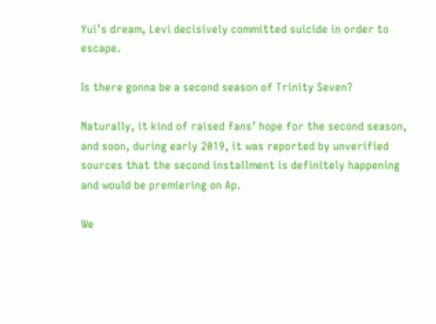Yui’s dream, Levi decisively committed suicide in order to escape.

Is there gonna be a second season of Trinity Seven?

Naturally, it kind of raised fans’ hope for the second season, and soon, during early 2019, it was reported by unverified sources that the second installment is definitely happening and would be premiering on Ap.

We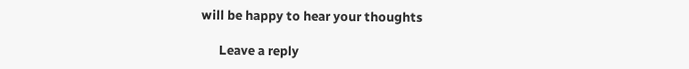will be happy to hear your thoughts

      Leave a reply